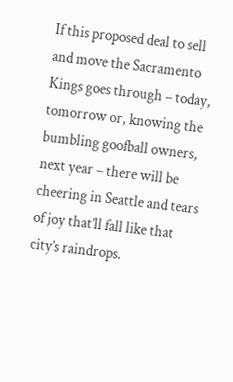If this proposed deal to sell and move the Sacramento Kings goes through – today, tomorrow or, knowing the bumbling goofball owners, next year – there will be cheering in Seattle and tears of joy that’ll fall like that city’s raindrops.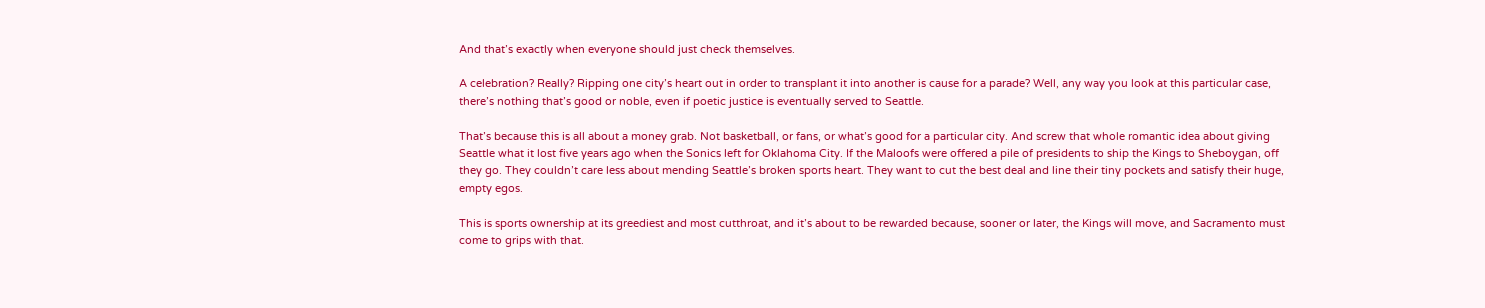And that’s exactly when everyone should just check themselves.

A celebration? Really? Ripping one city’s heart out in order to transplant it into another is cause for a parade? Well, any way you look at this particular case, there’s nothing that’s good or noble, even if poetic justice is eventually served to Seattle.

That’s because this is all about a money grab. Not basketball, or fans, or what’s good for a particular city. And screw that whole romantic idea about giving Seattle what it lost five years ago when the Sonics left for Oklahoma City. If the Maloofs were offered a pile of presidents to ship the Kings to Sheboygan, off they go. They couldn’t care less about mending Seattle’s broken sports heart. They want to cut the best deal and line their tiny pockets and satisfy their huge, empty egos.

This is sports ownership at its greediest and most cutthroat, and it’s about to be rewarded because, sooner or later, the Kings will move, and Sacramento must come to grips with that.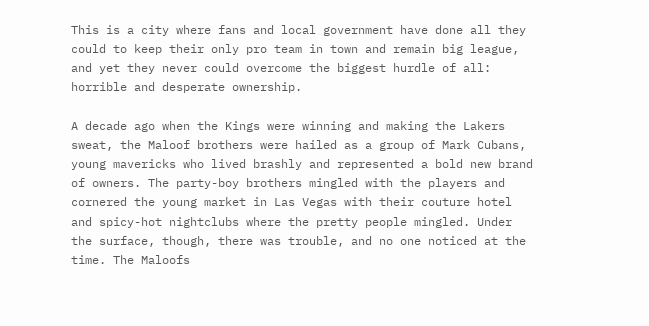This is a city where fans and local government have done all they could to keep their only pro team in town and remain big league, and yet they never could overcome the biggest hurdle of all: horrible and desperate ownership.

A decade ago when the Kings were winning and making the Lakers sweat, the Maloof brothers were hailed as a group of Mark Cubans, young mavericks who lived brashly and represented a bold new brand of owners. The party-boy brothers mingled with the players and cornered the young market in Las Vegas with their couture hotel and spicy-hot nightclubs where the pretty people mingled. Under the surface, though, there was trouble, and no one noticed at the time. The Maloofs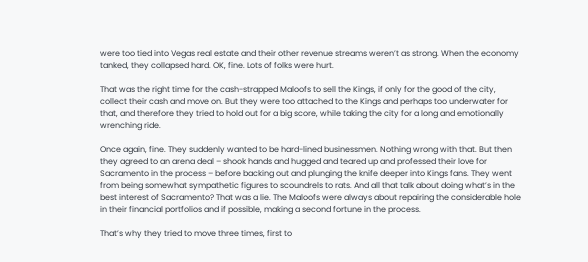were too tied into Vegas real estate and their other revenue streams weren’t as strong. When the economy tanked, they collapsed hard. OK, fine. Lots of folks were hurt.

That was the right time for the cash-strapped Maloofs to sell the Kings, if only for the good of the city, collect their cash and move on. But they were too attached to the Kings and perhaps too underwater for that, and therefore they tried to hold out for a big score, while taking the city for a long and emotionally wrenching ride.

Once again, fine. They suddenly wanted to be hard-lined businessmen. Nothing wrong with that. But then they agreed to an arena deal – shook hands and hugged and teared up and professed their love for Sacramento in the process – before backing out and plunging the knife deeper into Kings fans. They went from being somewhat sympathetic figures to scoundrels to rats. And all that talk about doing what’s in the best interest of Sacramento? That was a lie. The Maloofs were always about repairing the considerable hole in their financial portfolios and if possible, making a second fortune in the process.

That’s why they tried to move three times, first to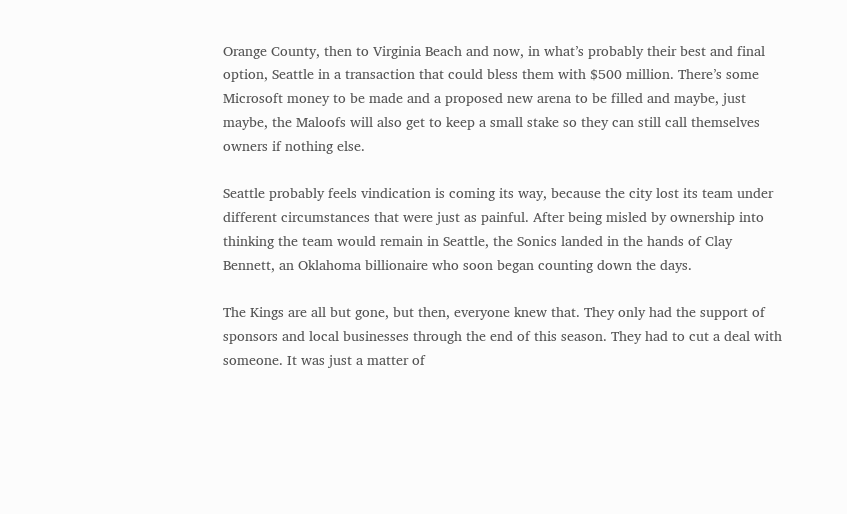Orange County, then to Virginia Beach and now, in what’s probably their best and final option, Seattle in a transaction that could bless them with $500 million. There’s some Microsoft money to be made and a proposed new arena to be filled and maybe, just maybe, the Maloofs will also get to keep a small stake so they can still call themselves owners if nothing else.

Seattle probably feels vindication is coming its way, because the city lost its team under different circumstances that were just as painful. After being misled by ownership into thinking the team would remain in Seattle, the Sonics landed in the hands of Clay Bennett, an Oklahoma billionaire who soon began counting down the days.

The Kings are all but gone, but then, everyone knew that. They only had the support of sponsors and local businesses through the end of this season. They had to cut a deal with someone. It was just a matter of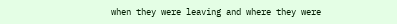when they were leaving and where they were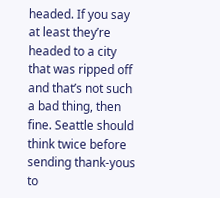headed. If you say at least they’re headed to a city that was ripped off and that’s not such a bad thing, then fine. Seattle should think twice before sending thank-yous to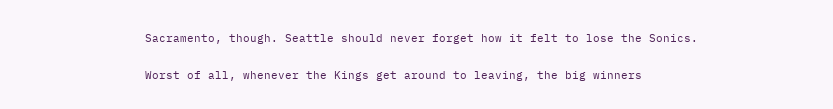Sacramento, though. Seattle should never forget how it felt to lose the Sonics.

Worst of all, whenever the Kings get around to leaving, the big winners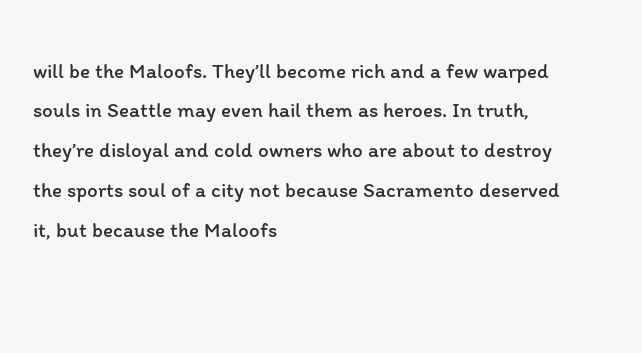will be the Maloofs. They’ll become rich and a few warped souls in Seattle may even hail them as heroes. In truth, they’re disloyal and cold owners who are about to destroy the sports soul of a city not because Sacramento deserved it, but because the Maloofs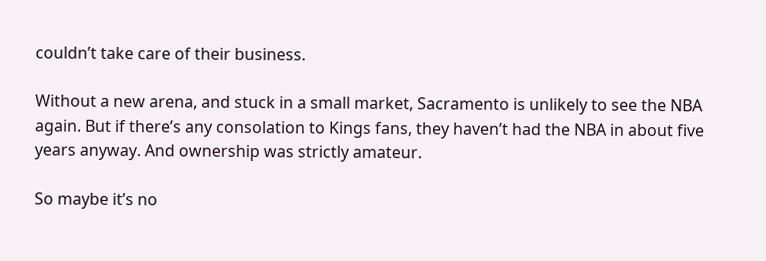couldn’t take care of their business.

Without a new arena, and stuck in a small market, Sacramento is unlikely to see the NBA again. But if there’s any consolation to Kings fans, they haven’t had the NBA in about five years anyway. And ownership was strictly amateur.

So maybe it’s no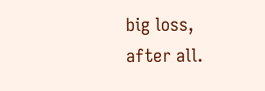big loss, after all.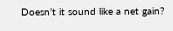Doesn’t it sound like a net gain?